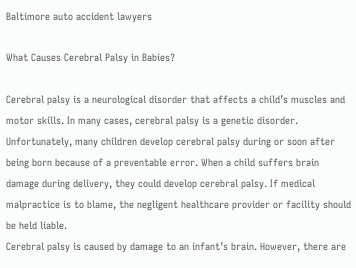Baltimore auto accident lawyers

What Causes Cerebral Palsy in Babies?

Cerebral palsy is a neurological disorder that affects a child’s muscles and motor skills. In many cases, cerebral palsy is a genetic disorder. Unfortunately, many children develop cerebral palsy during or soon after being born because of a preventable error. When a child suffers brain damage during delivery, they could develop cerebral palsy. If medical malpractice is to blame, the negligent healthcare provider or facility should be held liable.
Cerebral palsy is caused by damage to an infant’s brain. However, there are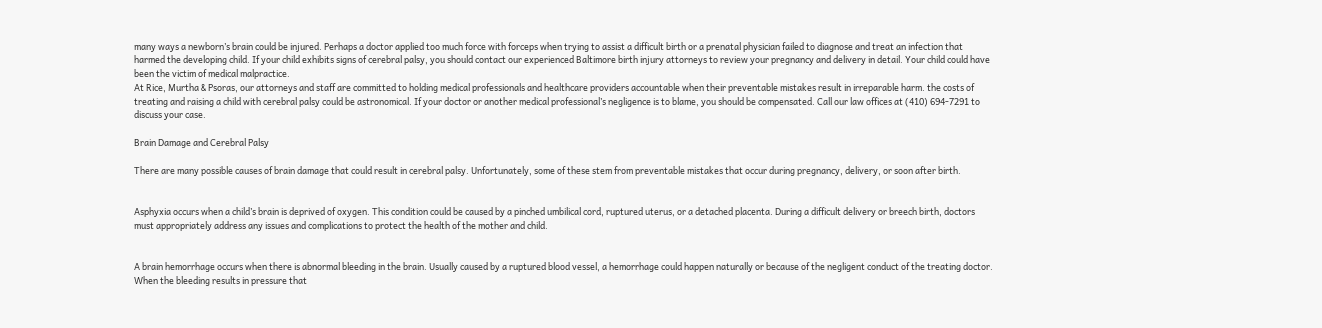many ways a newborn’s brain could be injured. Perhaps a doctor applied too much force with forceps when trying to assist a difficult birth or a prenatal physician failed to diagnose and treat an infection that harmed the developing child. If your child exhibits signs of cerebral palsy, you should contact our experienced Baltimore birth injury attorneys to review your pregnancy and delivery in detail. Your child could have been the victim of medical malpractice.
At Rice, Murtha & Psoras, our attorneys and staff are committed to holding medical professionals and healthcare providers accountable when their preventable mistakes result in irreparable harm. the costs of treating and raising a child with cerebral palsy could be astronomical. If your doctor or another medical professional’s negligence is to blame, you should be compensated. Call our law offices at (410) 694-7291 to discuss your case.

Brain Damage and Cerebral Palsy

There are many possible causes of brain damage that could result in cerebral palsy. Unfortunately, some of these stem from preventable mistakes that occur during pregnancy, delivery, or soon after birth.


Asphyxia occurs when a child’s brain is deprived of oxygen. This condition could be caused by a pinched umbilical cord, ruptured uterus, or a detached placenta. During a difficult delivery or breech birth, doctors must appropriately address any issues and complications to protect the health of the mother and child.


A brain hemorrhage occurs when there is abnormal bleeding in the brain. Usually caused by a ruptured blood vessel, a hemorrhage could happen naturally or because of the negligent conduct of the treating doctor. When the bleeding results in pressure that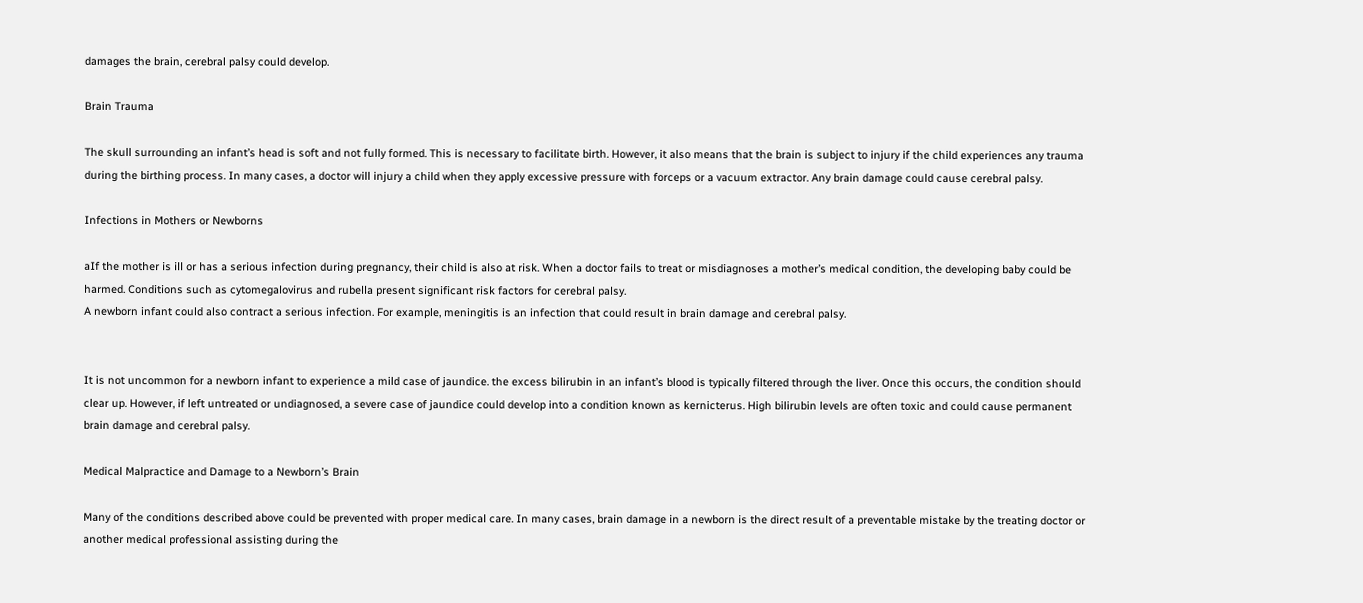damages the brain, cerebral palsy could develop.

Brain Trauma

The skull surrounding an infant’s head is soft and not fully formed. This is necessary to facilitate birth. However, it also means that the brain is subject to injury if the child experiences any trauma during the birthing process. In many cases, a doctor will injury a child when they apply excessive pressure with forceps or a vacuum extractor. Any brain damage could cause cerebral palsy.

Infections in Mothers or Newborns

aIf the mother is ill or has a serious infection during pregnancy, their child is also at risk. When a doctor fails to treat or misdiagnoses a mother’s medical condition, the developing baby could be harmed. Conditions such as cytomegalovirus and rubella present significant risk factors for cerebral palsy.
A newborn infant could also contract a serious infection. For example, meningitis is an infection that could result in brain damage and cerebral palsy.


It is not uncommon for a newborn infant to experience a mild case of jaundice. the excess bilirubin in an infant’s blood is typically filtered through the liver. Once this occurs, the condition should clear up. However, if left untreated or undiagnosed, a severe case of jaundice could develop into a condition known as kernicterus. High bilirubin levels are often toxic and could cause permanent brain damage and cerebral palsy.

Medical Malpractice and Damage to a Newborn’s Brain

Many of the conditions described above could be prevented with proper medical care. In many cases, brain damage in a newborn is the direct result of a preventable mistake by the treating doctor or another medical professional assisting during the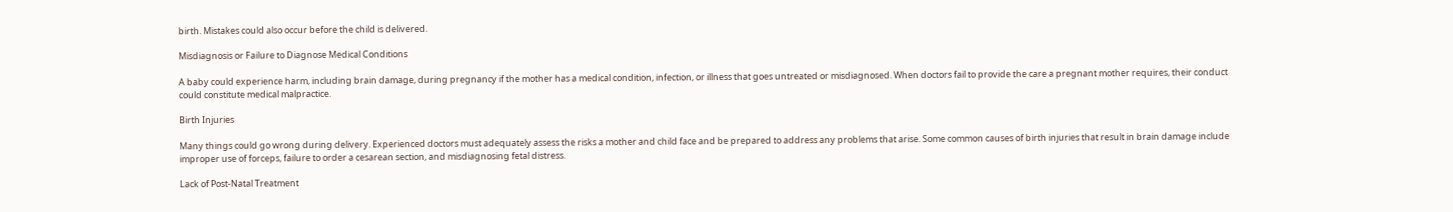birth. Mistakes could also occur before the child is delivered.

Misdiagnosis or Failure to Diagnose Medical Conditions

A baby could experience harm, including brain damage, during pregnancy if the mother has a medical condition, infection, or illness that goes untreated or misdiagnosed. When doctors fail to provide the care a pregnant mother requires, their conduct could constitute medical malpractice.

Birth Injuries

Many things could go wrong during delivery. Experienced doctors must adequately assess the risks a mother and child face and be prepared to address any problems that arise. Some common causes of birth injuries that result in brain damage include improper use of forceps, failure to order a cesarean section, and misdiagnosing fetal distress.

Lack of Post-Natal Treatment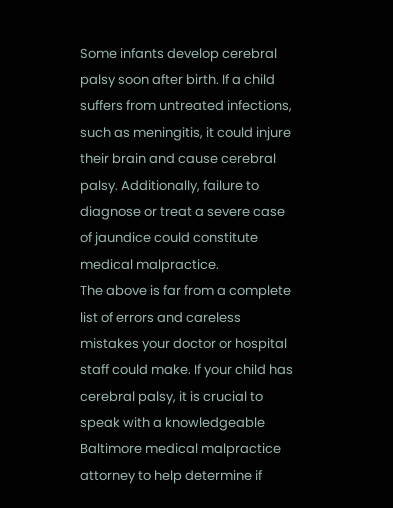Some infants develop cerebral palsy soon after birth. If a child suffers from untreated infections, such as meningitis, it could injure their brain and cause cerebral palsy. Additionally, failure to diagnose or treat a severe case of jaundice could constitute medical malpractice.
The above is far from a complete list of errors and careless mistakes your doctor or hospital staff could make. If your child has cerebral palsy, it is crucial to speak with a knowledgeable Baltimore medical malpractice attorney to help determine if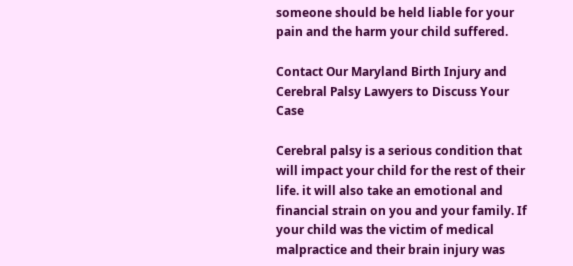someone should be held liable for your pain and the harm your child suffered.

Contact Our Maryland Birth Injury and Cerebral Palsy Lawyers to Discuss Your Case

Cerebral palsy is a serious condition that will impact your child for the rest of their life. it will also take an emotional and financial strain on you and your family. If your child was the victim of medical malpractice and their brain injury was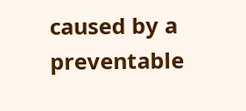caused by a preventable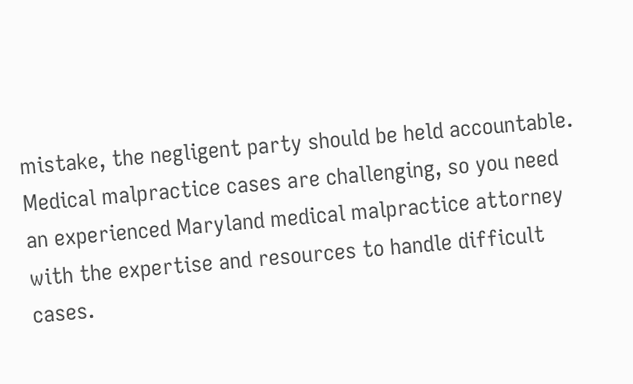mistake, the negligent party should be held accountable. Medical malpractice cases are challenging, so you need an experienced Maryland medical malpractice attorney with the expertise and resources to handle difficult cases.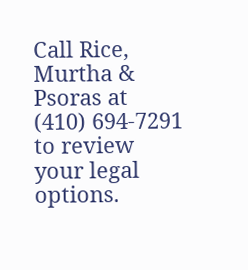Call Rice, Murtha & Psoras at (410) 694-7291 to review your legal options.